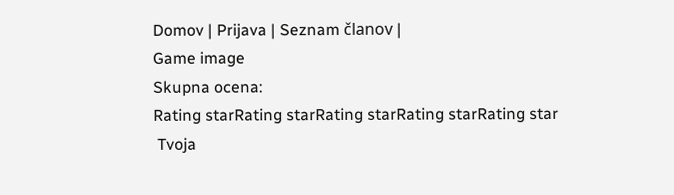Domov | Prijava | Seznam članov |
Game image
Skupna ocena:
Rating starRating starRating starRating starRating star
 Tvoja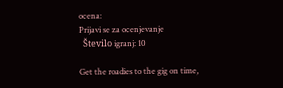ocena:
Prijavi se za ocenjevanje
  Število igranj: 10

Get the roadies to the gig on time,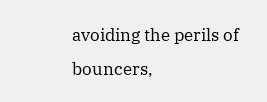avoiding the perils of bouncers,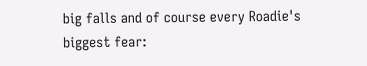big falls and of course every Roadie's biggest fear: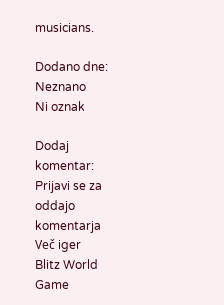musicians.

Dodano dne: Neznano
Ni oznak

Dodaj komentar:
Prijavi se za oddajo komentarja
Več iger
Blitz World Game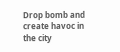Drop bomb and create havoc in the city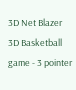3D Net Blazer
3D Basketball game - 3 pointer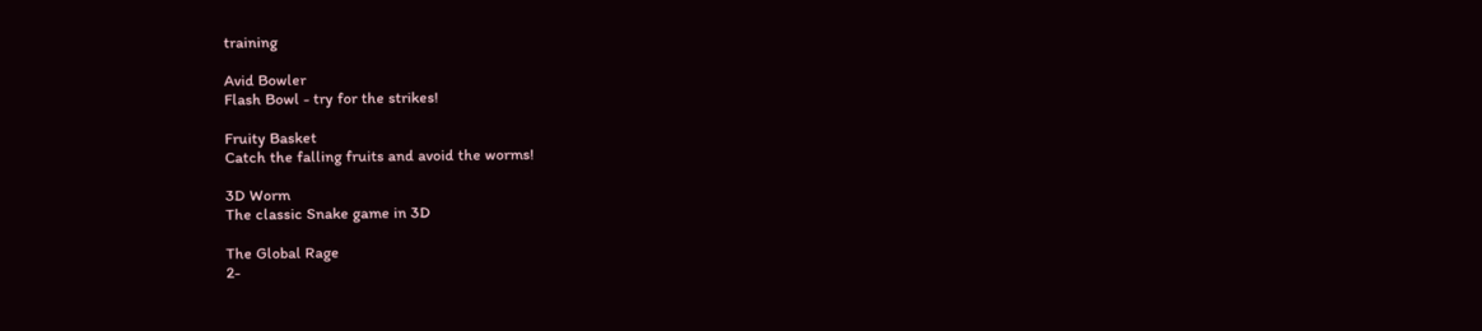training

Avid Bowler
Flash Bowl - try for the strikes!

Fruity Basket
Catch the falling fruits and avoid the worms!

3D Worm
The classic Snake game in 3D

The Global Rage
2-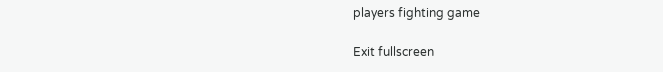players fighting game

Exit fullscreen